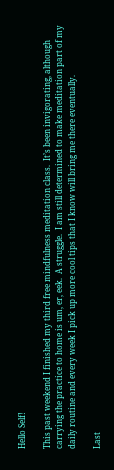Hello Self!

This past weekend I finished my third free mindfulness meditation class.  It’s been invigorating, although carrying the practice to home is um, er, eek.  A struggle.  I am still determined to make meditation part of my daily routine and every week I pick up more cool tips that I know will bring me there eventually.

Last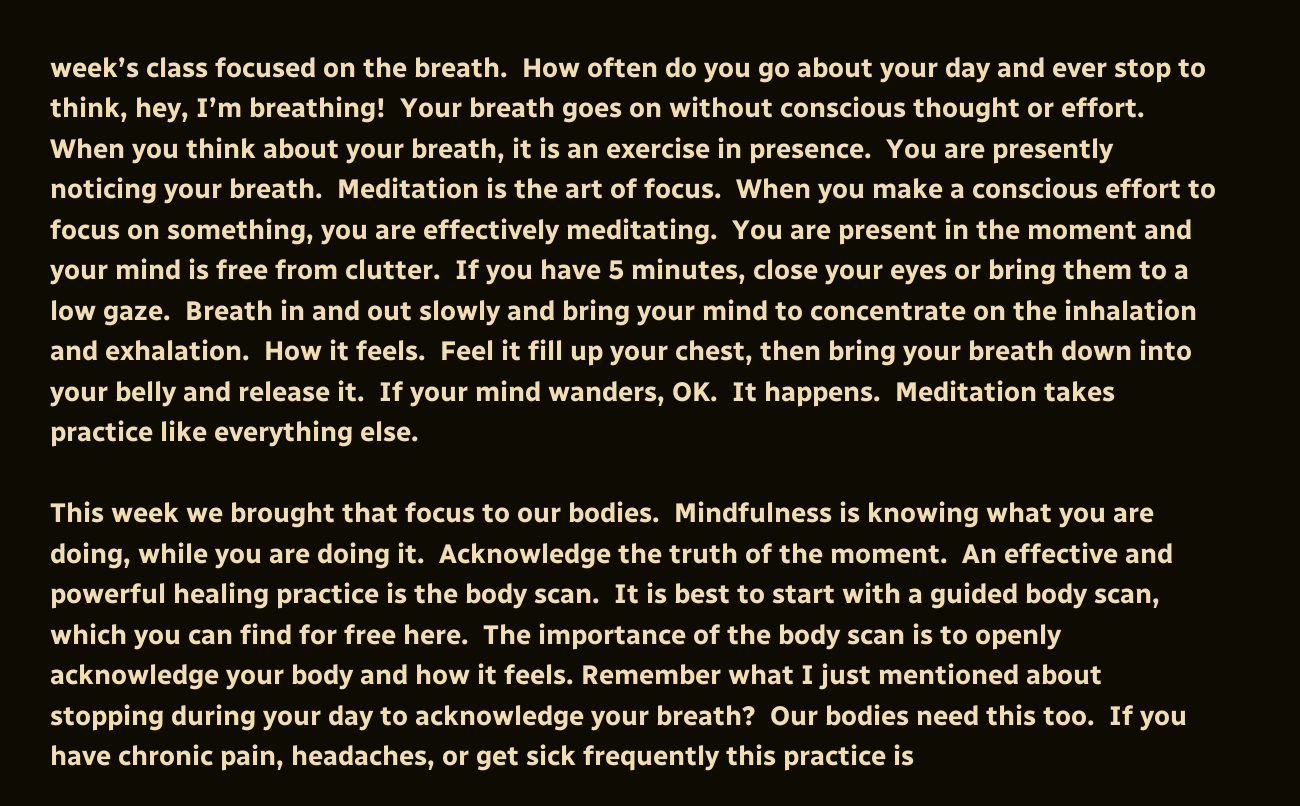week’s class focused on the breath.  How often do you go about your day and ever stop to think, hey, I’m breathing!  Your breath goes on without conscious thought or effort.  When you think about your breath, it is an exercise in presence.  You are presently noticing your breath.  Meditation is the art of focus.  When you make a conscious effort to focus on something, you are effectively meditating.  You are present in the moment and your mind is free from clutter.  If you have 5 minutes, close your eyes or bring them to a low gaze.  Breath in and out slowly and bring your mind to concentrate on the inhalation and exhalation.  How it feels.  Feel it fill up your chest, then bring your breath down into your belly and release it.  If your mind wanders, OK.  It happens.  Meditation takes practice like everything else.

This week we brought that focus to our bodies.  Mindfulness is knowing what you are doing, while you are doing it.  Acknowledge the truth of the moment.  An effective and powerful healing practice is the body scan.  It is best to start with a guided body scan, which you can find for free here.  The importance of the body scan is to openly acknowledge your body and how it feels. Remember what I just mentioned about stopping during your day to acknowledge your breath?  Our bodies need this too.  If you have chronic pain, headaches, or get sick frequently this practice is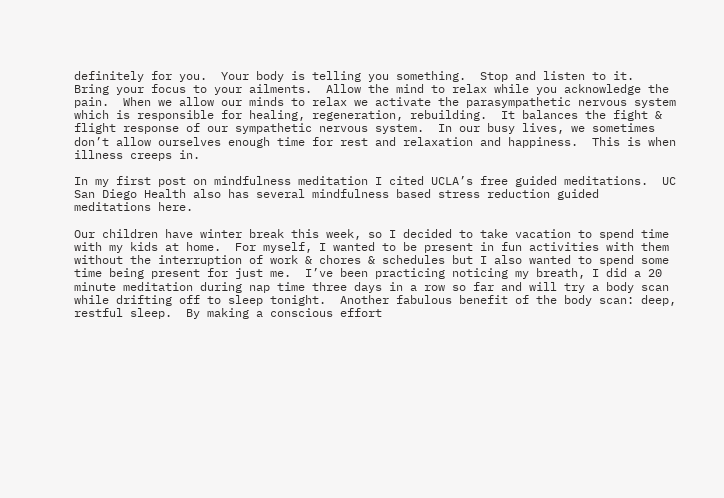definitely for you.  Your body is telling you something.  Stop and listen to it.  Bring your focus to your ailments.  Allow the mind to relax while you acknowledge the pain.  When we allow our minds to relax we activate the parasympathetic nervous system which is responsible for healing, regeneration, rebuilding.  It balances the fight & flight response of our sympathetic nervous system.  In our busy lives, we sometimes don’t allow ourselves enough time for rest and relaxation and happiness.  This is when illness creeps in.

In my first post on mindfulness meditation I cited UCLA’s free guided meditations.  UC San Diego Health also has several mindfulness based stress reduction guided meditations here.

Our children have winter break this week, so I decided to take vacation to spend time with my kids at home.  For myself, I wanted to be present in fun activities with them without the interruption of work & chores & schedules but I also wanted to spend some time being present for just me.  I’ve been practicing noticing my breath, I did a 20 minute meditation during nap time three days in a row so far and will try a body scan while drifting off to sleep tonight.  Another fabulous benefit of the body scan: deep, restful sleep.  By making a conscious effort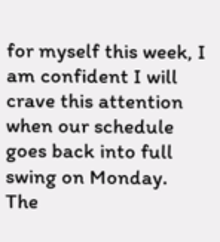for myself this week, I am confident I will crave this attention when our schedule goes back into full swing on Monday.  The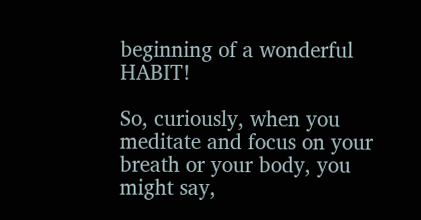beginning of a wonderful HABIT!

So, curiously, when you meditate and focus on your breath or your body, you might say,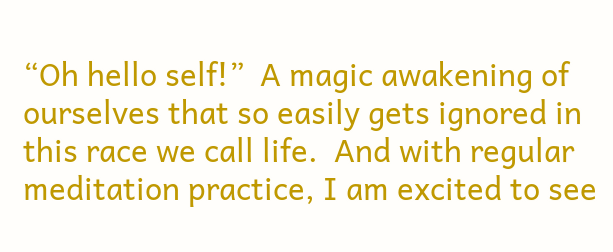“Oh hello self!”  A magic awakening of ourselves that so easily gets ignored in this race we call life.  And with regular meditation practice, I am excited to see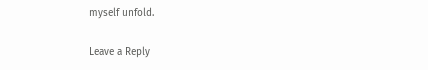myself unfold.

Leave a Reply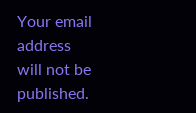Your email address will not be published.